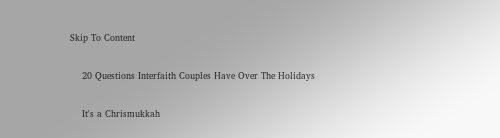Skip To Content

    20 Questions Interfaith Couples Have Over The Holidays

    It's a Chrismukkah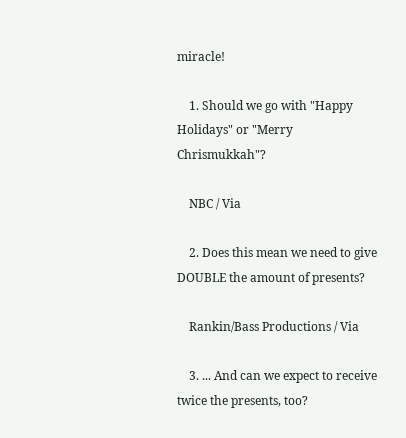miracle!

    1. Should we go with "Happy Holidays" or "Merry Chrismukkah"?

    NBC / Via

    2. Does this mean we need to give DOUBLE the amount of presents?

    Rankin/Bass Productions / Via

    3. ... And can we expect to receive twice the presents, too?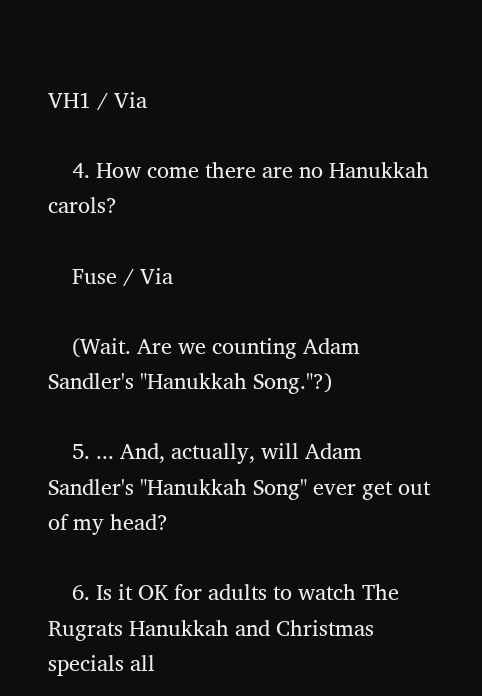VH1 / Via

    4. How come there are no Hanukkah carols?

    Fuse / Via

    (Wait. Are we counting Adam Sandler's "Hanukkah Song."?)

    5. ... And, actually, will Adam Sandler's "Hanukkah Song" ever get out of my head?

    6. Is it OK for adults to watch The Rugrats Hanukkah and Christmas specials all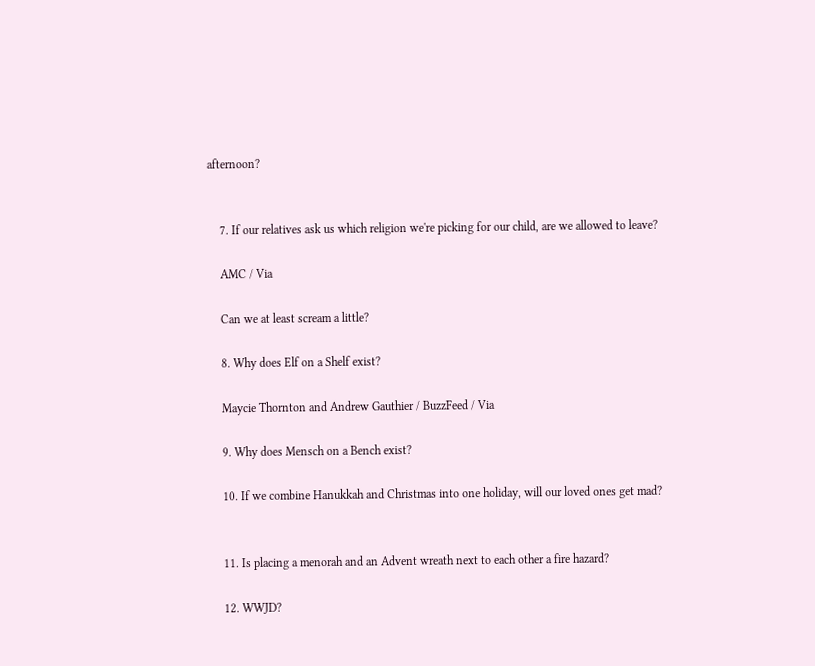afternoon?


    7. If our relatives ask us which religion we're picking for our child, are we allowed to leave?

    AMC / Via

    Can we at least scream a little?

    8. Why does Elf on a Shelf exist?

    Maycie Thornton and Andrew Gauthier / BuzzFeed / Via

    9. Why does Mensch on a Bench exist?

    10. If we combine Hanukkah and Christmas into one holiday, will our loved ones get mad?


    11. Is placing a menorah and an Advent wreath next to each other a fire hazard?

    12. WWJD?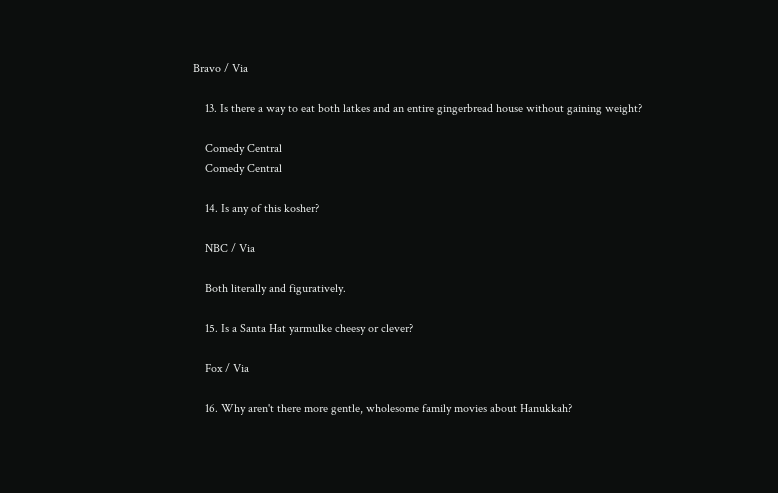Bravo / Via

    13. Is there a way to eat both latkes and an entire gingerbread house without gaining weight?

    Comedy Central
    Comedy Central

    14. Is any of this kosher?

    NBC / Via

    Both literally and figuratively.

    15. Is a Santa Hat yarmulke cheesy or clever?

    Fox / Via

    16. Why aren't there more gentle, wholesome family movies about Hanukkah?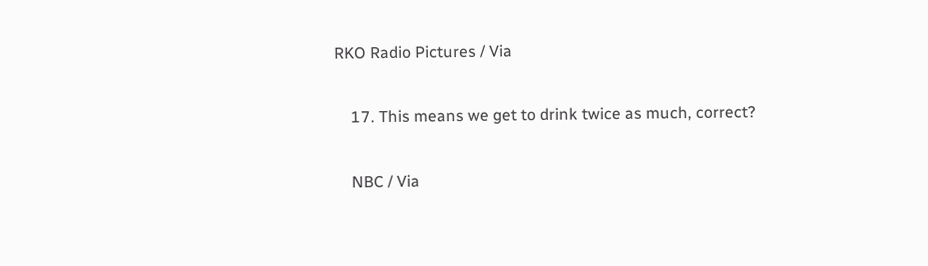RKO Radio Pictures / Via

    17. This means we get to drink twice as much, correct?

    NBC / Via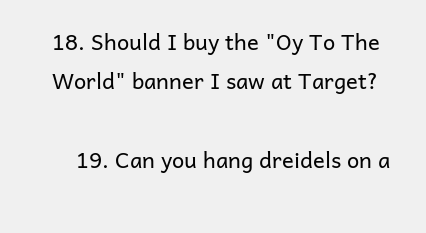18. Should I buy the "Oy To The World" banner I saw at Target?

    19. Can you hang dreidels on a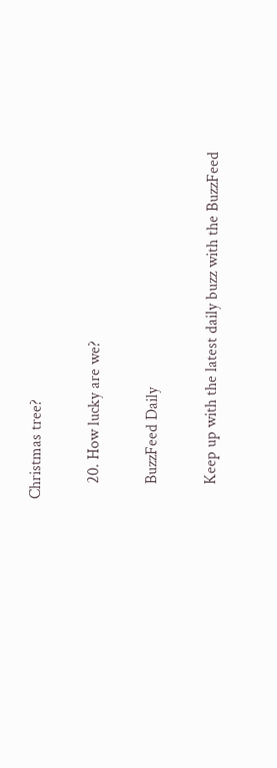Christmas tree?

    20. How lucky are we?

    BuzzFeed Daily

    Keep up with the latest daily buzz with the BuzzFeed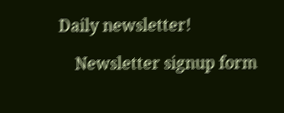Daily newsletter!

    Newsletter signup form